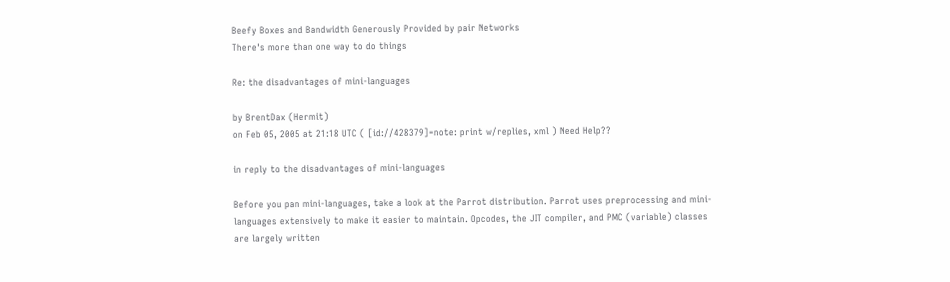Beefy Boxes and Bandwidth Generously Provided by pair Networks
There's more than one way to do things

Re: the disadvantages of mini-languages

by BrentDax (Hermit)
on Feb 05, 2005 at 21:18 UTC ( [id://428379]=note: print w/replies, xml ) Need Help??

in reply to the disadvantages of mini-languages

Before you pan mini-languages, take a look at the Parrot distribution. Parrot uses preprocessing and mini-languages extensively to make it easier to maintain. Opcodes, the JIT compiler, and PMC (variable) classes are largely written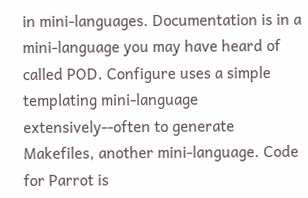in mini-languages. Documentation is in a mini-language you may have heard of called POD. Configure uses a simple templating mini-language extensively--often to generate Makefiles, another mini-language. Code for Parrot is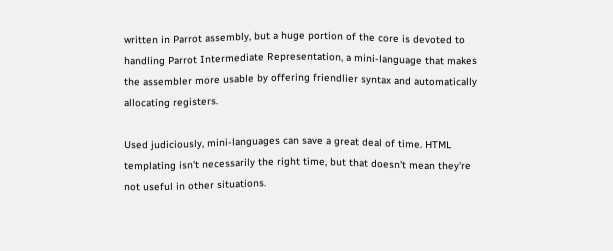written in Parrot assembly, but a huge portion of the core is devoted to handling Parrot Intermediate Representation, a mini-language that makes the assembler more usable by offering friendlier syntax and automatically allocating registers.

Used judiciously, mini-languages can save a great deal of time. HTML templating isn't necessarily the right time, but that doesn't mean they're not useful in other situations.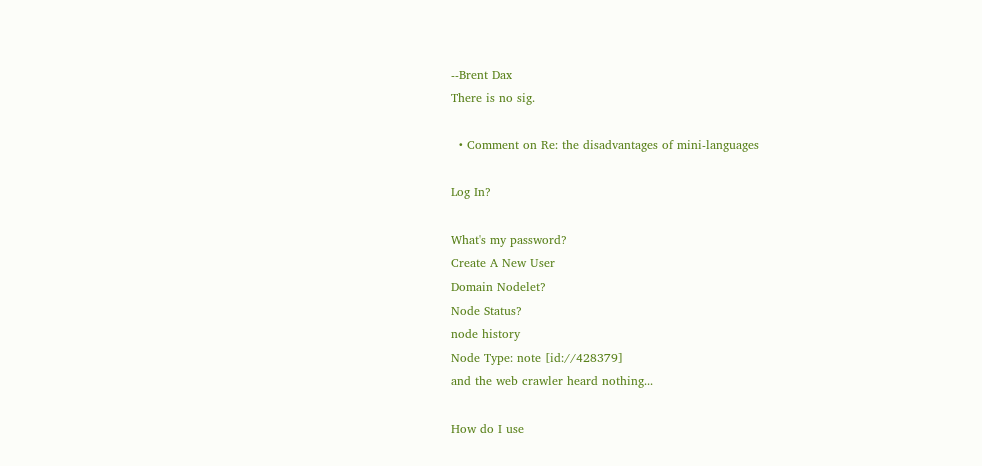--Brent Dax
There is no sig.

  • Comment on Re: the disadvantages of mini-languages

Log In?

What's my password?
Create A New User
Domain Nodelet?
Node Status?
node history
Node Type: note [id://428379]
and the web crawler heard nothing...

How do I use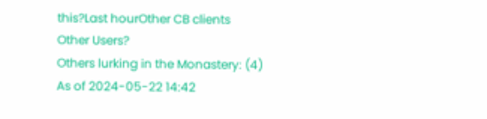this?Last hourOther CB clients
Other Users?
Others lurking in the Monastery: (4)
As of 2024-05-22 14:42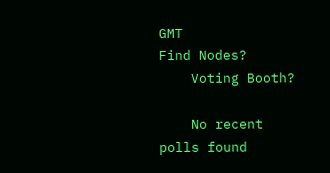GMT
Find Nodes?
    Voting Booth?

    No recent polls found